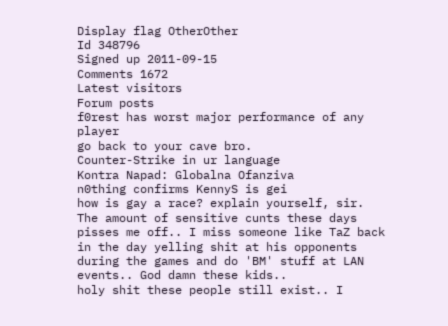Display flag OtherOther
Id 348796
Signed up 2011-09-15
Comments 1672
Latest visitors
Forum posts
f0rest has worst major performance of any player
go back to your cave bro.
Counter-Strike in ur language
Kontra Napad: Globalna Ofanziva
n0thing confirms KennyS is gei
how is gay a race? explain yourself, sir.
The amount of sensitive cunts these days pisses me off.. I miss someone like TaZ back in the day yelling shit at his opponents during the games and do 'BM' stuff at LAN events.. God damn these kids..
holy shit these people still exist.. I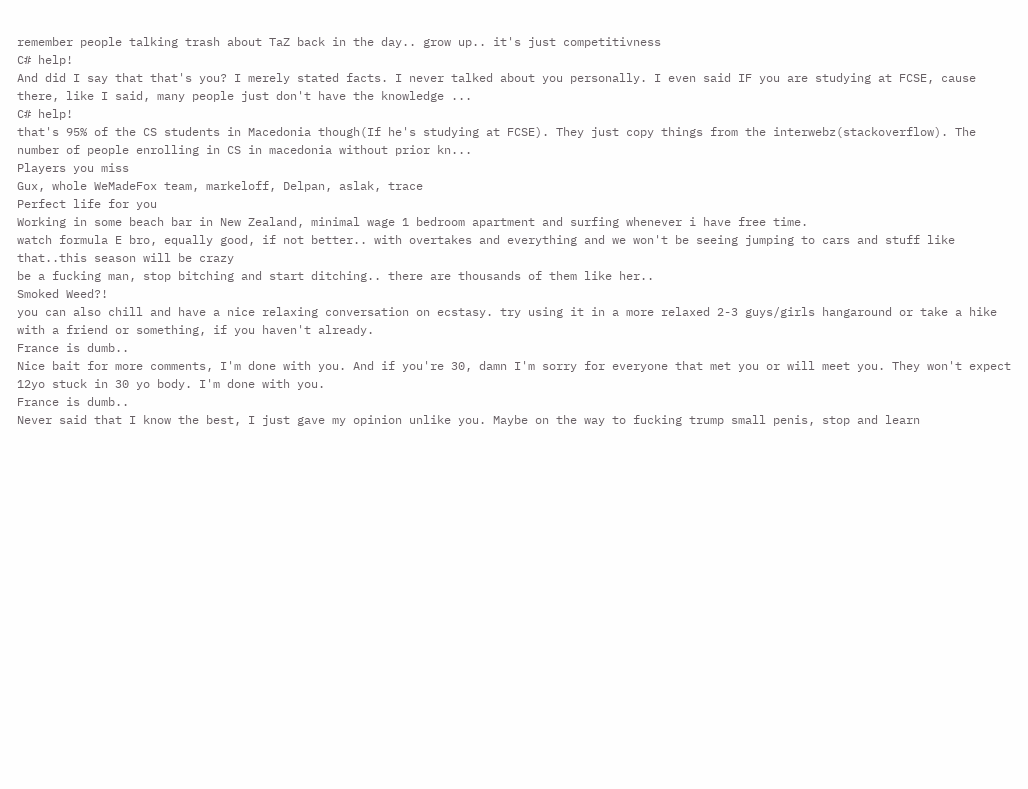remember people talking trash about TaZ back in the day.. grow up.. it's just competitivness
C# help!
And did I say that that's you? I merely stated facts. I never talked about you personally. I even said IF you are studying at FCSE, cause there, like I said, many people just don't have the knowledge ...
C# help!
that's 95% of the CS students in Macedonia though(If he's studying at FCSE). They just copy things from the interwebz(stackoverflow). The number of people enrolling in CS in macedonia without prior kn...
Players you miss
Gux, whole WeMadeFox team, markeloff, Delpan, aslak, trace
Perfect life for you
Working in some beach bar in New Zealand, minimal wage 1 bedroom apartment and surfing whenever i have free time.
watch formula E bro, equally good, if not better.. with overtakes and everything and we won't be seeing jumping to cars and stuff like that..this season will be crazy
be a fucking man, stop bitching and start ditching.. there are thousands of them like her..
Smoked Weed?!
you can also chill and have a nice relaxing conversation on ecstasy. try using it in a more relaxed 2-3 guys/girls hangaround or take a hike with a friend or something, if you haven't already.
France is dumb..
Nice bait for more comments, I'm done with you. And if you're 30, damn I'm sorry for everyone that met you or will meet you. They won't expect 12yo stuck in 30 yo body. I'm done with you.
France is dumb..
Never said that I know the best, I just gave my opinion unlike you. Maybe on the way to fucking trump small penis, stop and learn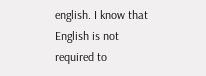english. I know that English is not required to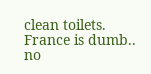clean toilets.
France is dumb..
no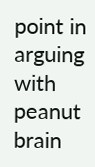point in arguing with peanut brain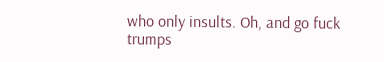who only insults. Oh, and go fuck trumps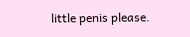little penis please.